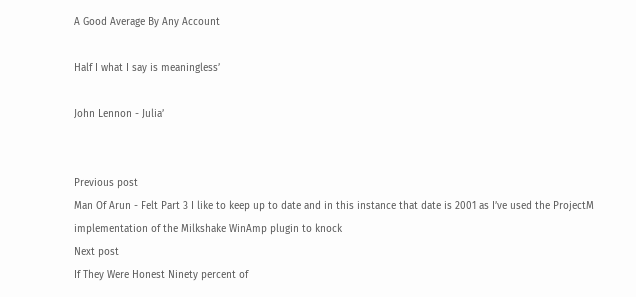A Good Average By Any Account

Half I what I say is meaningless’

John Lennon - Julia’


Previous post
Man Of Arun - Felt Part 3 I like to keep up to date and in this instance that date is 2001 as I’ve used the ProjectM implementation of the Milkshake WinAmp plugin to knock
Next post
If They Were Honest Ninety percent of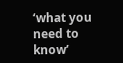‘what you need to know’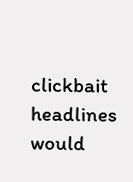clickbait headlines would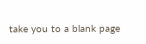take you to a blank page